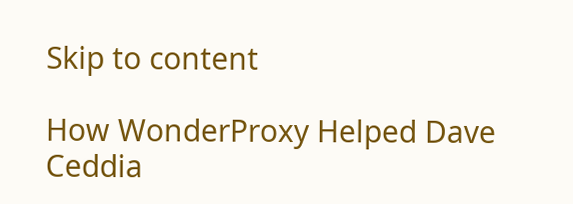Skip to content

How WonderProxy Helped Dave Ceddia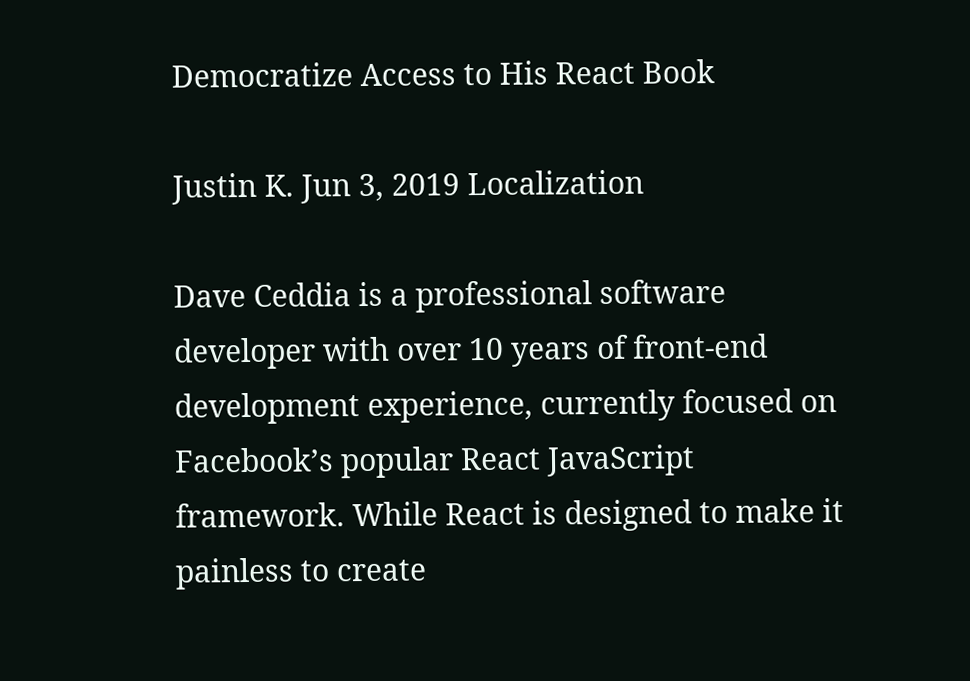Democratize Access to His React Book

Justin K. Jun 3, 2019 Localization

Dave Ceddia is a professional software developer with over 10 years of front-end development experience, currently focused on Facebook’s popular React JavaScript framework. While React is designed to make it painless to create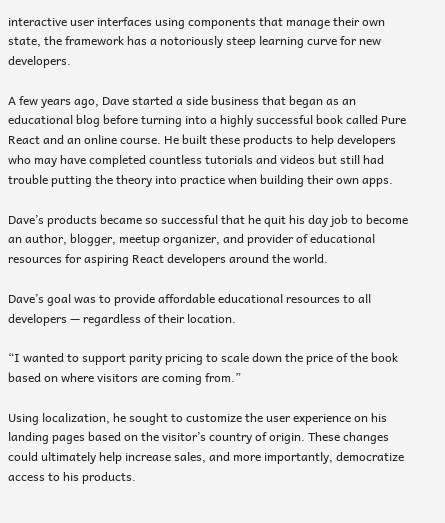interactive user interfaces using components that manage their own state, the framework has a notoriously steep learning curve for new developers.

A few years ago, Dave started a side business that began as an educational blog before turning into a highly successful book called Pure React and an online course. He built these products to help developers who may have completed countless tutorials and videos but still had trouble putting the theory into practice when building their own apps.

Dave’s products became so successful that he quit his day job to become an author, blogger, meetup organizer, and provider of educational resources for aspiring React developers around the world.

Dave’s goal was to provide affordable educational resources to all developers — regardless of their location.

“I wanted to support parity pricing to scale down the price of the book based on where visitors are coming from.”

Using localization, he sought to customize the user experience on his landing pages based on the visitor’s country of origin. These changes could ultimately help increase sales, and more importantly, democratize access to his products.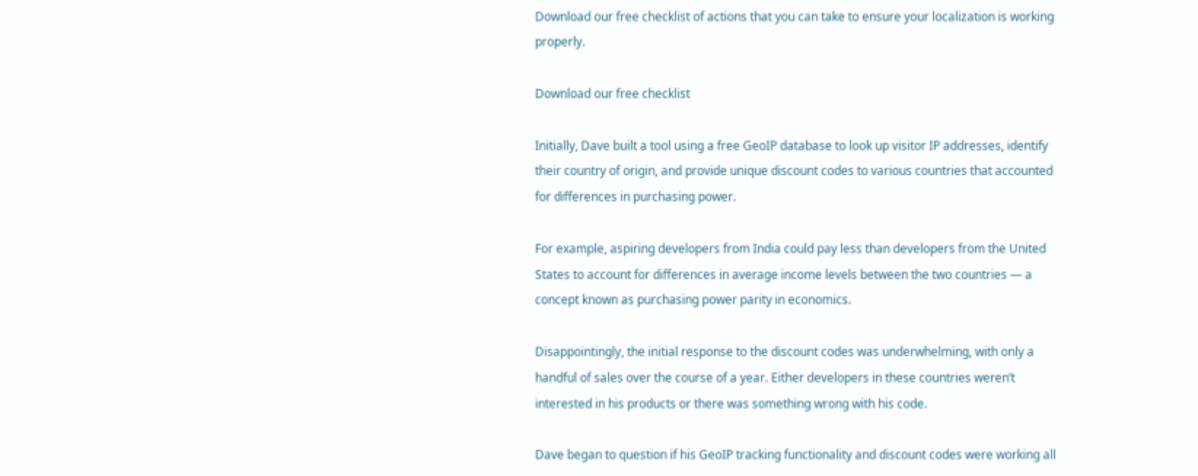Download our free checklist of actions that you can take to ensure your localization is working properly.

Download our free checklist

Initially, Dave built a tool using a free GeoIP database to look up visitor IP addresses, identify their country of origin, and provide unique discount codes to various countries that accounted for differences in purchasing power.

For example, aspiring developers from India could pay less than developers from the United States to account for differences in average income levels between the two countries — a concept known as purchasing power parity in economics.

Disappointingly, the initial response to the discount codes was underwhelming, with only a handful of sales over the course of a year. Either developers in these countries weren’t interested in his products or there was something wrong with his code.

Dave began to question if his GeoIP tracking functionality and discount codes were working all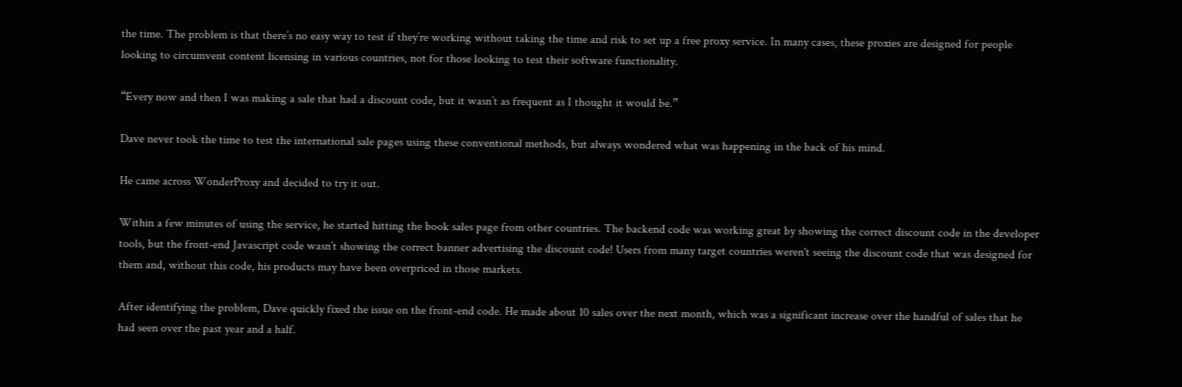the time. The problem is that there’s no easy way to test if they’re working without taking the time and risk to set up a free proxy service. In many cases, these proxies are designed for people looking to circumvent content licensing in various countries, not for those looking to test their software functionality.

“Every now and then I was making a sale that had a discount code, but it wasn’t as frequent as I thought it would be.”

Dave never took the time to test the international sale pages using these conventional methods, but always wondered what was happening in the back of his mind.

He came across WonderProxy and decided to try it out.

Within a few minutes of using the service, he started hitting the book sales page from other countries. The backend code was working great by showing the correct discount code in the developer tools, but the front-end Javascript code wasn’t showing the correct banner advertising the discount code! Users from many target countries weren't seeing the discount code that was designed for them and, without this code, his products may have been overpriced in those markets.

After identifying the problem, Dave quickly fixed the issue on the front-end code. He made about 10 sales over the next month, which was a significant increase over the handful of sales that he had seen over the past year and a half.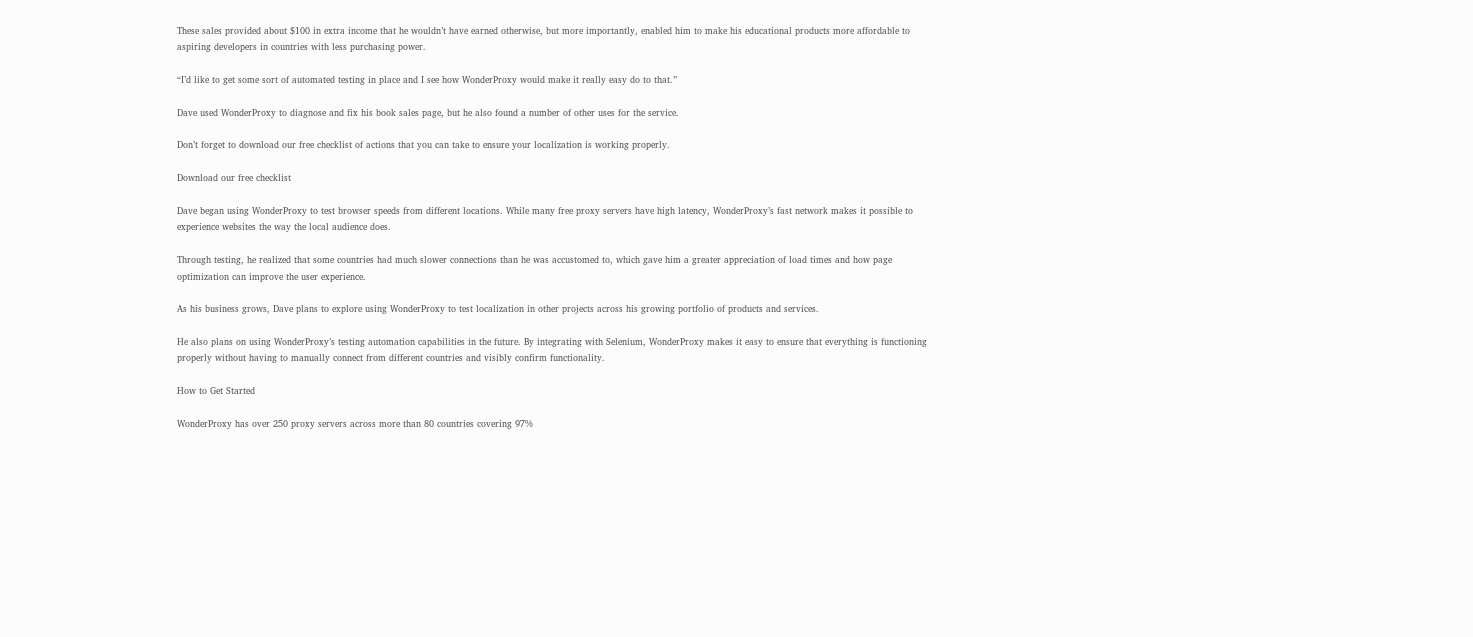These sales provided about $100 in extra income that he wouldn’t have earned otherwise, but more importantly, enabled him to make his educational products more affordable to aspiring developers in countries with less purchasing power.

“I’d like to get some sort of automated testing in place and I see how WonderProxy would make it really easy do to that.”

Dave used WonderProxy to diagnose and fix his book sales page, but he also found a number of other uses for the service.

Don’t forget to download our free checklist of actions that you can take to ensure your localization is working properly.

Download our free checklist

Dave began using WonderProxy to test browser speeds from different locations. While many free proxy servers have high latency, WonderProxy’s fast network makes it possible to experience websites the way the local audience does.

Through testing, he realized that some countries had much slower connections than he was accustomed to, which gave him a greater appreciation of load times and how page optimization can improve the user experience.

As his business grows, Dave plans to explore using WonderProxy to test localization in other projects across his growing portfolio of products and services.

He also plans on using WonderProxy’s testing automation capabilities in the future. By integrating with Selenium, WonderProxy makes it easy to ensure that everything is functioning properly without having to manually connect from different countries and visibly confirm functionality.

How to Get Started

WonderProxy has over 250 proxy servers across more than 80 countries covering 97%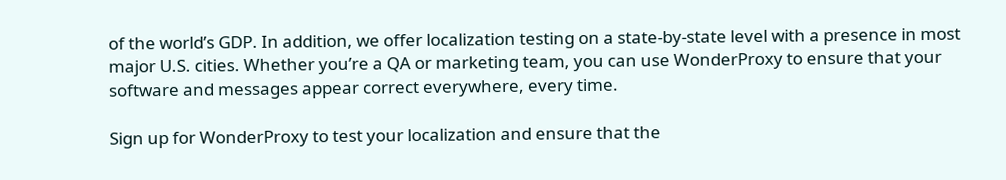of the world’s GDP. In addition, we offer localization testing on a state-by-state level with a presence in most major U.S. cities. Whether you’re a QA or marketing team, you can use WonderProxy to ensure that your software and messages appear correct everywhere, every time.

Sign up for WonderProxy to test your localization and ensure that the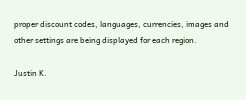proper discount codes, languages, currencies, images and other settings are being displayed for each region.

Justin K.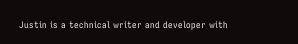Justin is a technical writer and developer with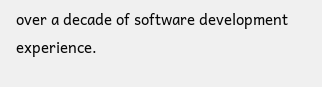over a decade of software development experience.